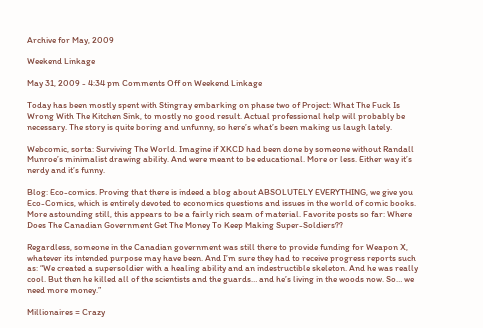Archive for May, 2009

Weekend Linkage

May 31, 2009 - 4:34 pm Comments Off on Weekend Linkage

Today has been mostly spent with Stingray embarking on phase two of Project: What The Fuck Is Wrong With The Kitchen Sink, to mostly no good result. Actual professional help will probably be necessary. The story is quite boring and unfunny, so here’s what’s been making us laugh lately.

Webcomic, sorta: Surviving The World. Imagine if XKCD had been done by someone without Randall Munroe’s minimalist drawing ability. And were meant to be educational. More or less. Either way it’s nerdy and it’s funny.

Blog: Eco-comics. Proving that there is indeed a blog about ABSOLUTELY EVERYTHING, we give you Eco-Comics, which is entirely devoted to economics questions and issues in the world of comic books. More astounding still, this appears to be a fairly rich seam of material. Favorite posts so far: Where Does The Canadian Government Get The Money To Keep Making Super-Soldiers??

Regardless, someone in the Canadian government was still there to provide funding for Weapon X, whatever its intended purpose may have been. And I’m sure they had to receive progress reports such as: “We created a supersoldier with a healing ability and an indestructible skeleton. And he was really cool. But then he killed all of the scientists and the guards… and he’s living in the woods now. So… we need more money.”

Millionaires = Crazy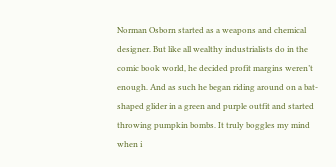Norman Osborn started as a weapons and chemical designer. But like all wealthy industrialists do in the comic book world, he decided profit margins weren’t enough. And as such he began riding around on a bat-shaped glider in a green and purple outfit and started throwing pumpkin bombs. It truly boggles my mind when i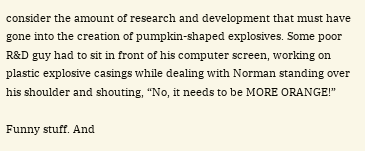consider the amount of research and development that must have gone into the creation of pumpkin-shaped explosives. Some poor R&D guy had to sit in front of his computer screen, working on plastic explosive casings while dealing with Norman standing over his shoulder and shouting, “No, it needs to be MORE ORANGE!”

Funny stuff. And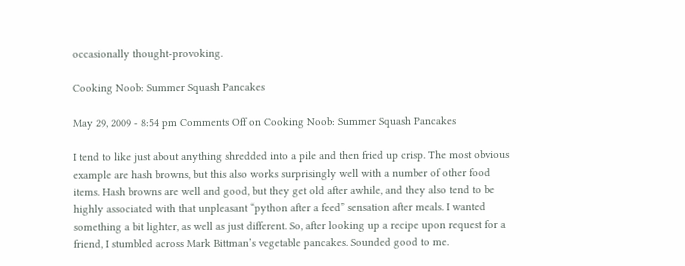occasionally thought-provoking.

Cooking Noob: Summer Squash Pancakes

May 29, 2009 - 8:54 pm Comments Off on Cooking Noob: Summer Squash Pancakes

I tend to like just about anything shredded into a pile and then fried up crisp. The most obvious example are hash browns, but this also works surprisingly well with a number of other food items. Hash browns are well and good, but they get old after awhile, and they also tend to be highly associated with that unpleasant “python after a feed” sensation after meals. I wanted something a bit lighter, as well as just different. So, after looking up a recipe upon request for a friend, I stumbled across Mark Bittman’s vegetable pancakes. Sounded good to me.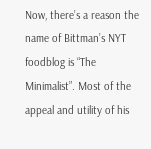Now, there’s a reason the name of Bittman’s NYT foodblog is “The Minimalist”. Most of the appeal and utility of his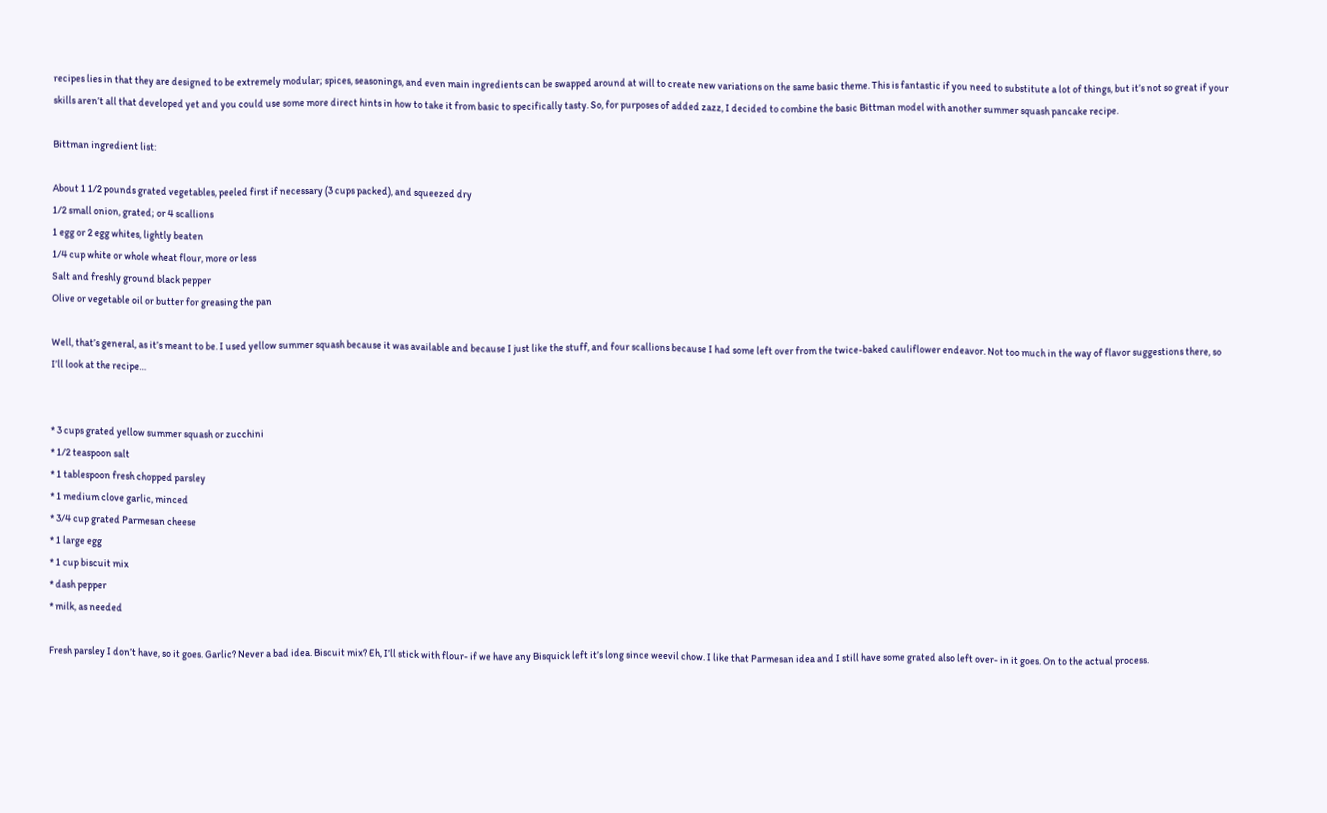recipes lies in that they are designed to be extremely modular; spices, seasonings, and even main ingredients can be swapped around at will to create new variations on the same basic theme. This is fantastic if you need to substitute a lot of things, but it’s not so great if your skills aren’t all that developed yet and you could use some more direct hints in how to take it from basic to specifically tasty. So, for purposes of added zazz, I decided to combine the basic Bittman model with another summer squash pancake recipe.

Bittman ingredient list:

About 1 1/2 pounds grated vegetables, peeled first if necessary (3 cups packed), and squeezed dry
1/2 small onion, grated; or 4 scallions
1 egg or 2 egg whites, lightly beaten
1/4 cup white or whole wheat flour, more or less
Salt and freshly ground black pepper
Olive or vegetable oil or butter for greasing the pan

Well, that’s general, as it’s meant to be. I used yellow summer squash because it was available and because I just like the stuff, and four scallions because I had some left over from the twice-baked cauliflower endeavor. Not too much in the way of flavor suggestions there, so I’ll look at the recipe…


* 3 cups grated yellow summer squash or zucchini
* 1/2 teaspoon salt
* 1 tablespoon fresh chopped parsley
* 1 medium clove garlic, minced
* 3/4 cup grated Parmesan cheese
* 1 large egg
* 1 cup biscuit mix
* dash pepper
* milk, as needed

Fresh parsley I don’t have, so it goes. Garlic? Never a bad idea. Biscuit mix? Eh, I’ll stick with flour- if we have any Bisquick left it’s long since weevil chow. I like that Parmesan idea and I still have some grated also left over- in it goes. On to the actual process.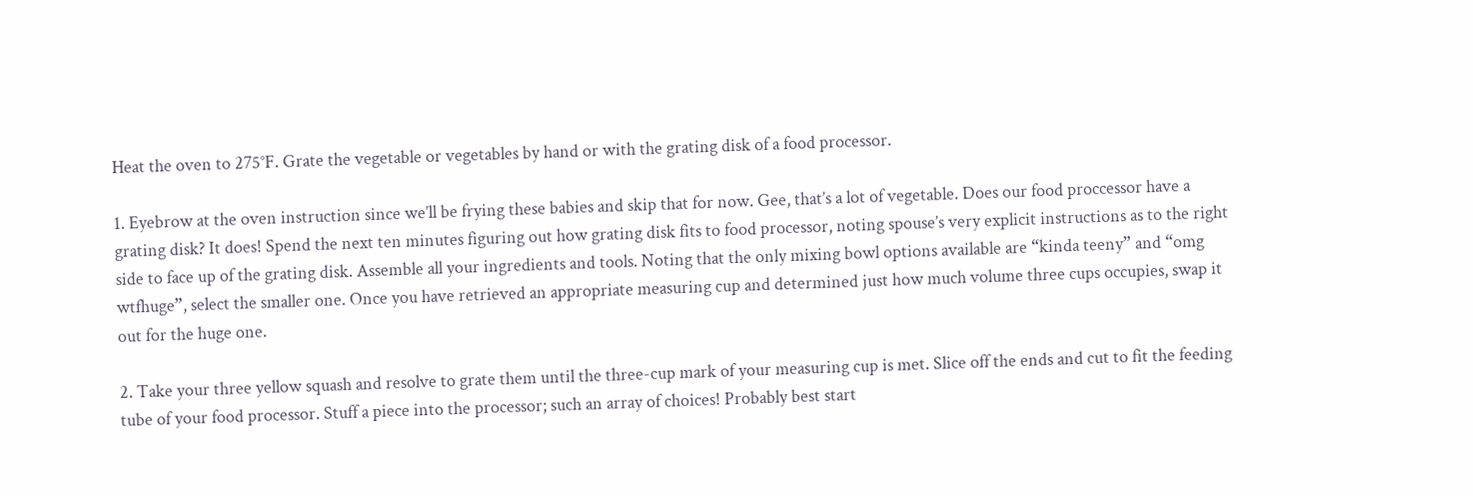Heat the oven to 275°F. Grate the vegetable or vegetables by hand or with the grating disk of a food processor.

1. Eyebrow at the oven instruction since we’ll be frying these babies and skip that for now. Gee, that’s a lot of vegetable. Does our food proccessor have a grating disk? It does! Spend the next ten minutes figuring out how grating disk fits to food processor, noting spouse’s very explicit instructions as to the right side to face up of the grating disk. Assemble all your ingredients and tools. Noting that the only mixing bowl options available are “kinda teeny” and “omg wtfhuge”, select the smaller one. Once you have retrieved an appropriate measuring cup and determined just how much volume three cups occupies, swap it out for the huge one.

2. Take your three yellow squash and resolve to grate them until the three-cup mark of your measuring cup is met. Slice off the ends and cut to fit the feeding tube of your food processor. Stuff a piece into the processor; such an array of choices! Probably best start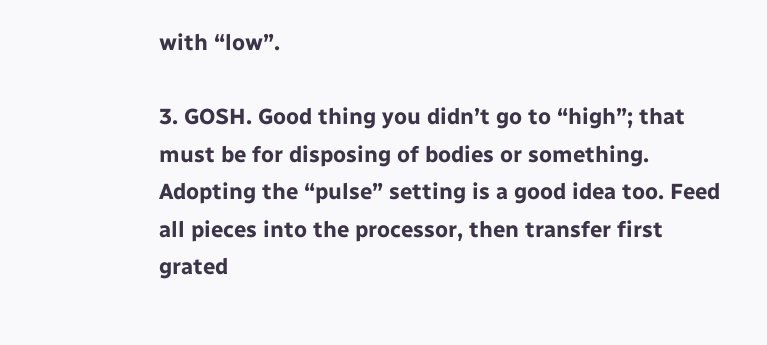with “low”.

3. GOSH. Good thing you didn’t go to “high”; that must be for disposing of bodies or something. Adopting the “pulse” setting is a good idea too. Feed all pieces into the processor, then transfer first grated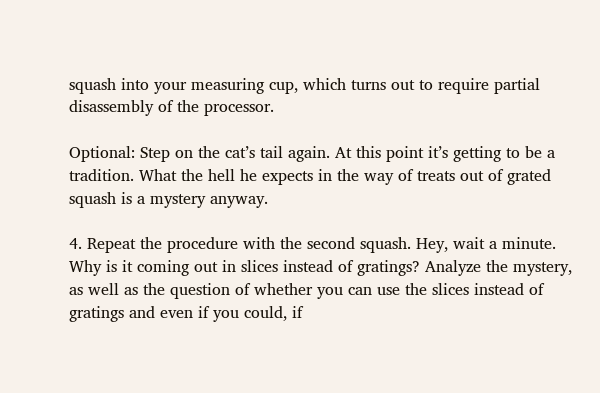squash into your measuring cup, which turns out to require partial disassembly of the processor.

Optional: Step on the cat’s tail again. At this point it’s getting to be a tradition. What the hell he expects in the way of treats out of grated squash is a mystery anyway.

4. Repeat the procedure with the second squash. Hey, wait a minute. Why is it coming out in slices instead of gratings? Analyze the mystery, as well as the question of whether you can use the slices instead of gratings and even if you could, if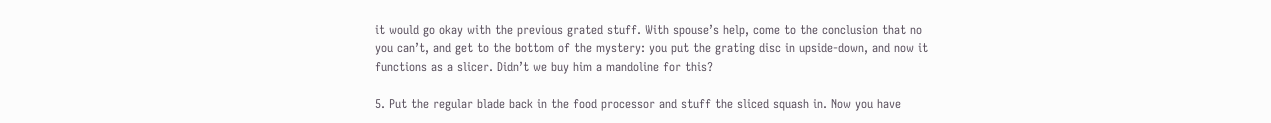it would go okay with the previous grated stuff. With spouse’s help, come to the conclusion that no you can’t, and get to the bottom of the mystery: you put the grating disc in upside-down, and now it functions as a slicer. Didn’t we buy him a mandoline for this?

5. Put the regular blade back in the food processor and stuff the sliced squash in. Now you have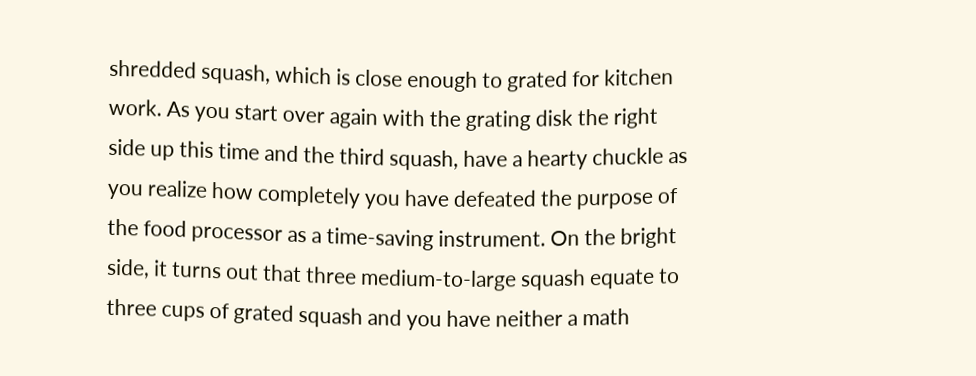shredded squash, which is close enough to grated for kitchen work. As you start over again with the grating disk the right side up this time and the third squash, have a hearty chuckle as you realize how completely you have defeated the purpose of the food processor as a time-saving instrument. On the bright side, it turns out that three medium-to-large squash equate to three cups of grated squash and you have neither a math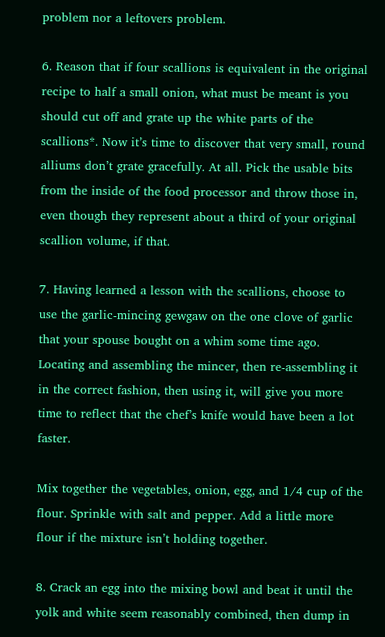problem nor a leftovers problem.

6. Reason that if four scallions is equivalent in the original recipe to half a small onion, what must be meant is you should cut off and grate up the white parts of the scallions*. Now it’s time to discover that very small, round alliums don’t grate gracefully. At all. Pick the usable bits from the inside of the food processor and throw those in, even though they represent about a third of your original scallion volume, if that.

7. Having learned a lesson with the scallions, choose to use the garlic-mincing gewgaw on the one clove of garlic that your spouse bought on a whim some time ago. Locating and assembling the mincer, then re-assembling it in the correct fashion, then using it, will give you more time to reflect that the chef’s knife would have been a lot faster.

Mix together the vegetables, onion, egg, and 1/4 cup of the flour. Sprinkle with salt and pepper. Add a little more flour if the mixture isn’t holding together.

8. Crack an egg into the mixing bowl and beat it until the yolk and white seem reasonably combined, then dump in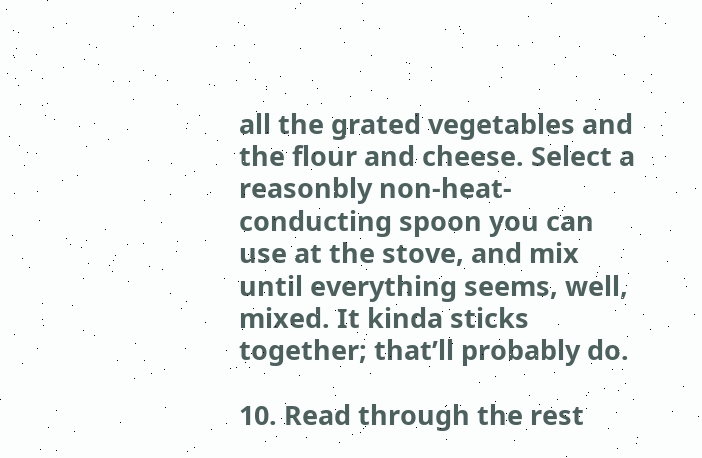all the grated vegetables and the flour and cheese. Select a reasonbly non-heat-conducting spoon you can use at the stove, and mix until everything seems, well, mixed. It kinda sticks together; that’ll probably do.

10. Read through the rest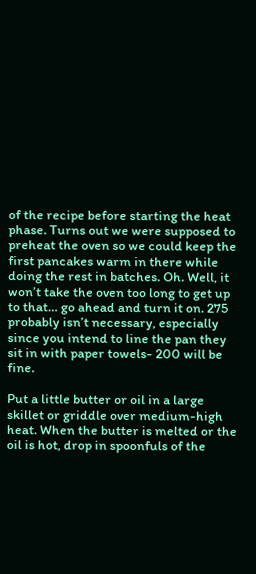of the recipe before starting the heat phase. Turns out we were supposed to preheat the oven so we could keep the first pancakes warm in there while doing the rest in batches. Oh. Well, it won’t take the oven too long to get up to that… go ahead and turn it on. 275 probably isn’t necessary, especially since you intend to line the pan they sit in with paper towels- 200 will be fine.

Put a little butter or oil in a large skillet or griddle over medium-high heat. When the butter is melted or the oil is hot, drop in spoonfuls of the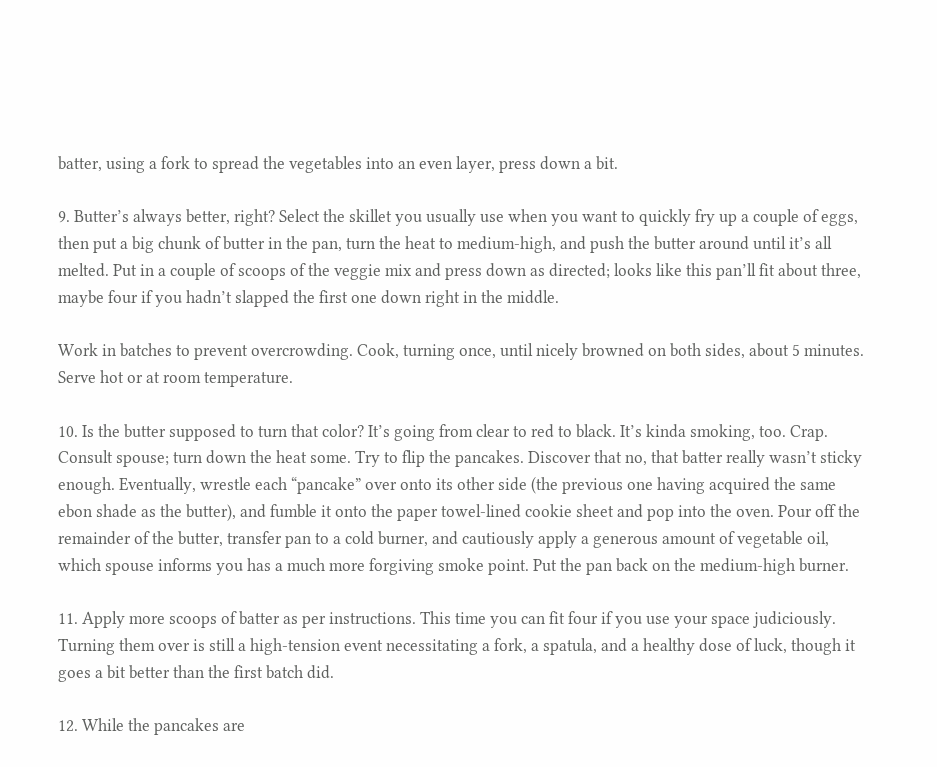batter, using a fork to spread the vegetables into an even layer, press down a bit.

9. Butter’s always better, right? Select the skillet you usually use when you want to quickly fry up a couple of eggs, then put a big chunk of butter in the pan, turn the heat to medium-high, and push the butter around until it’s all melted. Put in a couple of scoops of the veggie mix and press down as directed; looks like this pan’ll fit about three, maybe four if you hadn’t slapped the first one down right in the middle.

Work in batches to prevent overcrowding. Cook, turning once, until nicely browned on both sides, about 5 minutes. Serve hot or at room temperature.

10. Is the butter supposed to turn that color? It’s going from clear to red to black. It’s kinda smoking, too. Crap. Consult spouse; turn down the heat some. Try to flip the pancakes. Discover that no, that batter really wasn’t sticky enough. Eventually, wrestle each “pancake” over onto its other side (the previous one having acquired the same ebon shade as the butter), and fumble it onto the paper towel-lined cookie sheet and pop into the oven. Pour off the remainder of the butter, transfer pan to a cold burner, and cautiously apply a generous amount of vegetable oil, which spouse informs you has a much more forgiving smoke point. Put the pan back on the medium-high burner.

11. Apply more scoops of batter as per instructions. This time you can fit four if you use your space judiciously. Turning them over is still a high-tension event necessitating a fork, a spatula, and a healthy dose of luck, though it goes a bit better than the first batch did.

12. While the pancakes are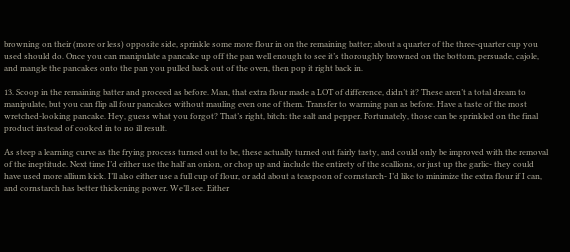browning on their (more or less) opposite side, sprinkle some more flour in on the remaining batter; about a quarter of the three-quarter cup you used should do. Once you can manipulate a pancake up off the pan well enough to see it’s thoroughly browned on the bottom, persuade, cajole, and mangle the pancakes onto the pan you pulled back out of the oven, then pop it right back in.

13. Scoop in the remaining batter and proceed as before. Man, that extra flour made a LOT of difference, didn’t it? These aren’t a total dream to manipulate, but you can flip all four pancakes without mauling even one of them. Transfer to warming pan as before. Have a taste of the most wretched-looking pancake. Hey, guess what you forgot? That’s right, bitch: the salt and pepper. Fortunately, those can be sprinkled on the final product instead of cooked in to no ill result.

As steep a learning curve as the frying process turned out to be, these actually turned out fairly tasty, and could only be improved with the removal of the ineptitude. Next time I’d either use the half an onion, or chop up and include the entirety of the scallions, or just up the garlic- they could have used more allium kick. I’ll also either use a full cup of flour, or add about a teaspoon of cornstarch- I’d like to minimize the extra flour if I can, and cornstarch has better thickening power. We’ll see. Either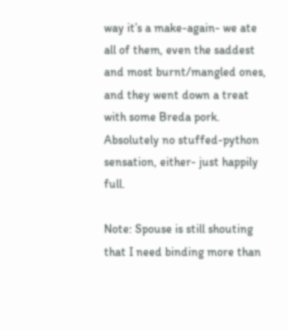way it’s a make-again- we ate all of them, even the saddest and most burnt/mangled ones, and they went down a treat with some Breda pork. Absolutely no stuffed-python sensation, either- just happily full.

Note: Spouse is still shouting that I need binding more than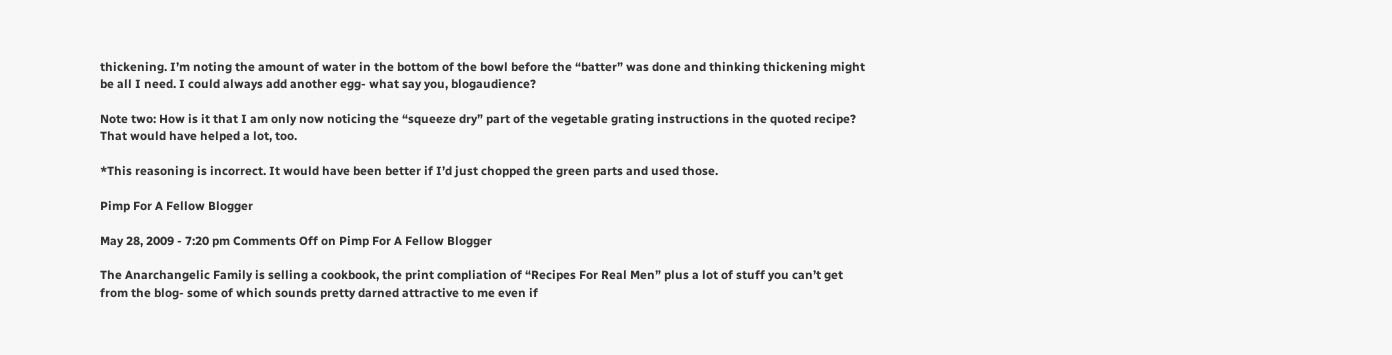thickening. I’m noting the amount of water in the bottom of the bowl before the “batter” was done and thinking thickening might be all I need. I could always add another egg- what say you, blogaudience?

Note two: How is it that I am only now noticing the “squeeze dry” part of the vegetable grating instructions in the quoted recipe? That would have helped a lot, too.

*This reasoning is incorrect. It would have been better if I’d just chopped the green parts and used those.

Pimp For A Fellow Blogger

May 28, 2009 - 7:20 pm Comments Off on Pimp For A Fellow Blogger

The Anarchangelic Family is selling a cookbook, the print compliation of “Recipes For Real Men” plus a lot of stuff you can’t get from the blog- some of which sounds pretty darned attractive to me even if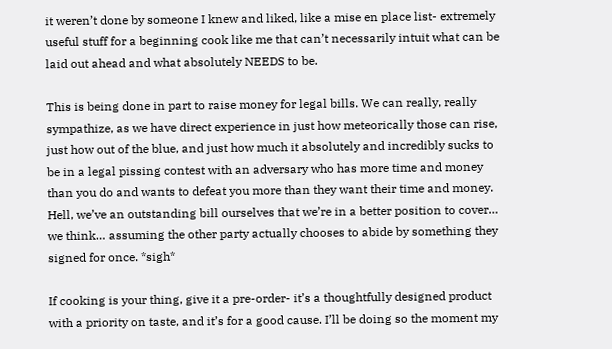it weren’t done by someone I knew and liked, like a mise en place list- extremely useful stuff for a beginning cook like me that can’t necessarily intuit what can be laid out ahead and what absolutely NEEDS to be.

This is being done in part to raise money for legal bills. We can really, really sympathize, as we have direct experience in just how meteorically those can rise, just how out of the blue, and just how much it absolutely and incredibly sucks to be in a legal pissing contest with an adversary who has more time and money than you do and wants to defeat you more than they want their time and money. Hell, we’ve an outstanding bill ourselves that we’re in a better position to cover… we think… assuming the other party actually chooses to abide by something they signed for once. *sigh*

If cooking is your thing, give it a pre-order- it’s a thoughtfully designed product with a priority on taste, and it’s for a good cause. I’ll be doing so the moment my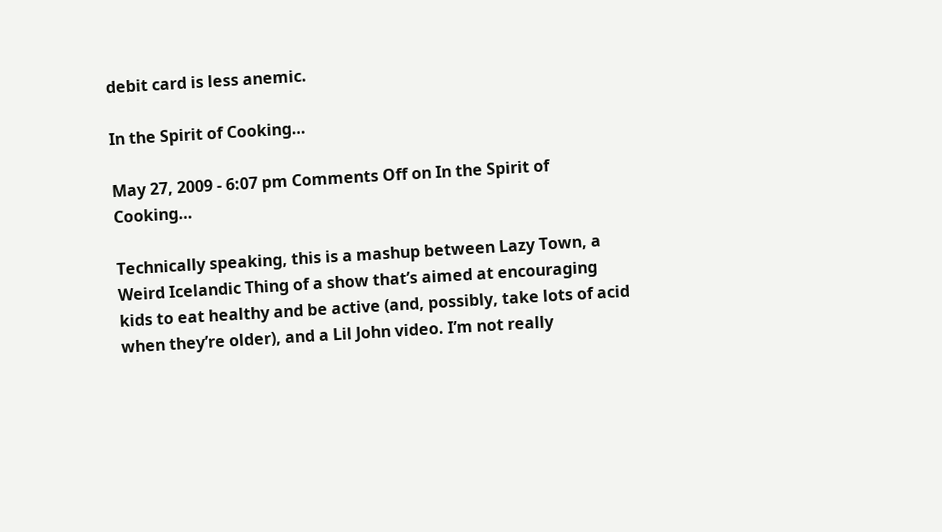debit card is less anemic.

In the Spirit of Cooking…

May 27, 2009 - 6:07 pm Comments Off on In the Spirit of Cooking…

Technically speaking, this is a mashup between Lazy Town, a Weird Icelandic Thing of a show that’s aimed at encouraging kids to eat healthy and be active (and, possibly, take lots of acid when they’re older), and a Lil John video. I’m not really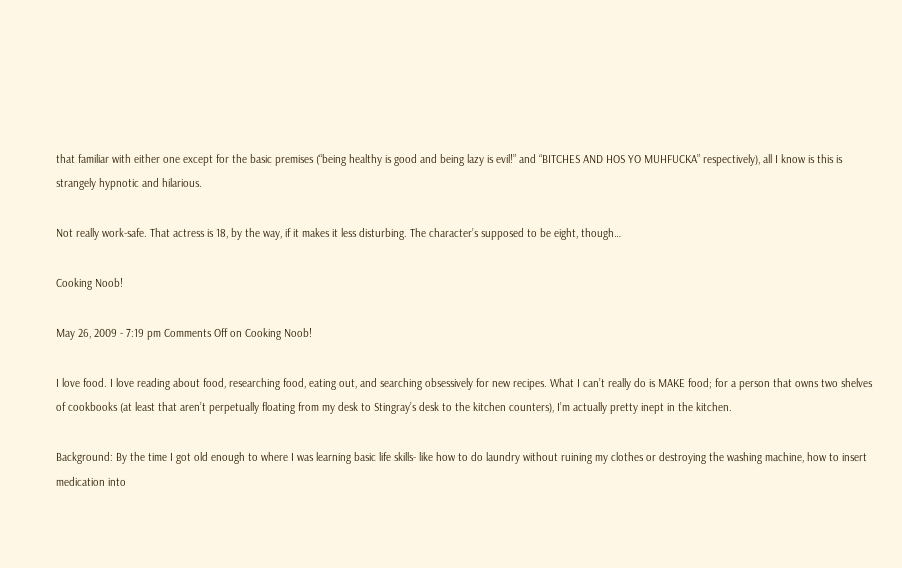that familiar with either one except for the basic premises (“being healthy is good and being lazy is evil!” and “BITCHES AND HOS YO MUHFUCKA” respectively), all I know is this is strangely hypnotic and hilarious.

Not really work-safe. That actress is 18, by the way, if it makes it less disturbing. The character’s supposed to be eight, though…

Cooking Noob!

May 26, 2009 - 7:19 pm Comments Off on Cooking Noob!

I love food. I love reading about food, researching food, eating out, and searching obsessively for new recipes. What I can’t really do is MAKE food; for a person that owns two shelves of cookbooks (at least that aren’t perpetually floating from my desk to Stingray’s desk to the kitchen counters), I’m actually pretty inept in the kitchen.

Background: By the time I got old enough to where I was learning basic life skills- like how to do laundry without ruining my clothes or destroying the washing machine, how to insert medication into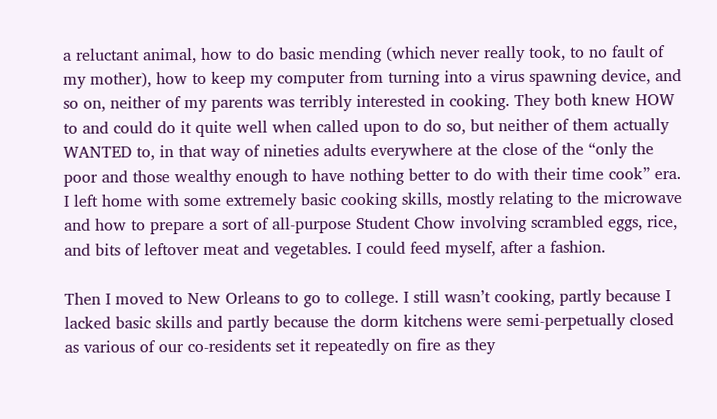a reluctant animal, how to do basic mending (which never really took, to no fault of my mother), how to keep my computer from turning into a virus spawning device, and so on, neither of my parents was terribly interested in cooking. They both knew HOW to and could do it quite well when called upon to do so, but neither of them actually WANTED to, in that way of nineties adults everywhere at the close of the “only the poor and those wealthy enough to have nothing better to do with their time cook” era. I left home with some extremely basic cooking skills, mostly relating to the microwave and how to prepare a sort of all-purpose Student Chow involving scrambled eggs, rice, and bits of leftover meat and vegetables. I could feed myself, after a fashion.

Then I moved to New Orleans to go to college. I still wasn’t cooking, partly because I lacked basic skills and partly because the dorm kitchens were semi-perpetually closed as various of our co-residents set it repeatedly on fire as they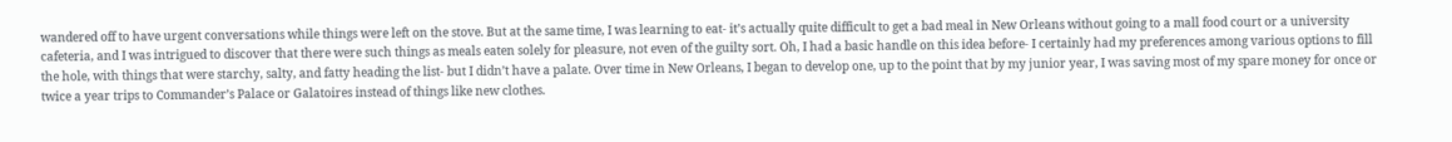wandered off to have urgent conversations while things were left on the stove. But at the same time, I was learning to eat- it’s actually quite difficult to get a bad meal in New Orleans without going to a mall food court or a university cafeteria, and I was intrigued to discover that there were such things as meals eaten solely for pleasure, not even of the guilty sort. Oh, I had a basic handle on this idea before- I certainly had my preferences among various options to fill the hole, with things that were starchy, salty, and fatty heading the list- but I didn’t have a palate. Over time in New Orleans, I began to develop one, up to the point that by my junior year, I was saving most of my spare money for once or twice a year trips to Commander’s Palace or Galatoires instead of things like new clothes.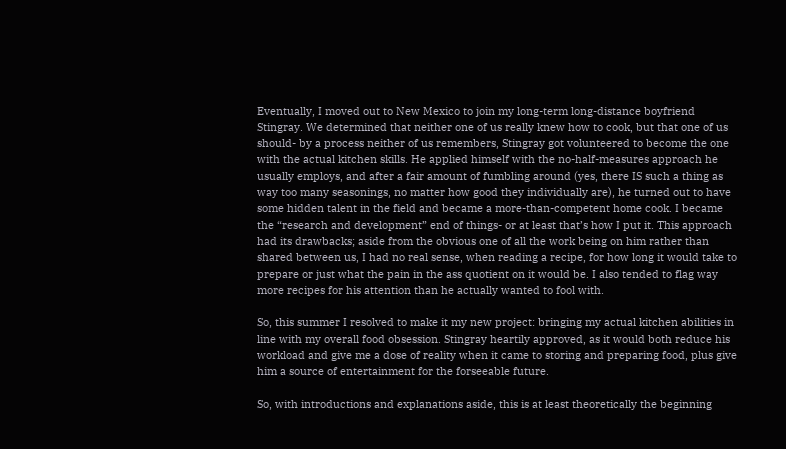Eventually, I moved out to New Mexico to join my long-term long-distance boyfriend Stingray. We determined that neither one of us really knew how to cook, but that one of us should- by a process neither of us remembers, Stingray got volunteered to become the one with the actual kitchen skills. He applied himself with the no-half-measures approach he usually employs, and after a fair amount of fumbling around (yes, there IS such a thing as way too many seasonings, no matter how good they individually are), he turned out to have some hidden talent in the field and became a more-than-competent home cook. I became the “research and development” end of things- or at least that’s how I put it. This approach had its drawbacks; aside from the obvious one of all the work being on him rather than shared between us, I had no real sense, when reading a recipe, for how long it would take to prepare or just what the pain in the ass quotient on it would be. I also tended to flag way more recipes for his attention than he actually wanted to fool with.

So, this summer I resolved to make it my new project: bringing my actual kitchen abilities in line with my overall food obsession. Stingray heartily approved, as it would both reduce his workload and give me a dose of reality when it came to storing and preparing food, plus give him a source of entertainment for the forseeable future.

So, with introductions and explanations aside, this is at least theoretically the beginning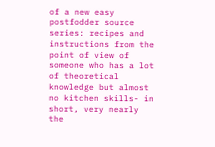of a new easy postfodder source series: recipes and instructions from the point of view of someone who has a lot of theoretical knowledge but almost no kitchen skills- in short, very nearly the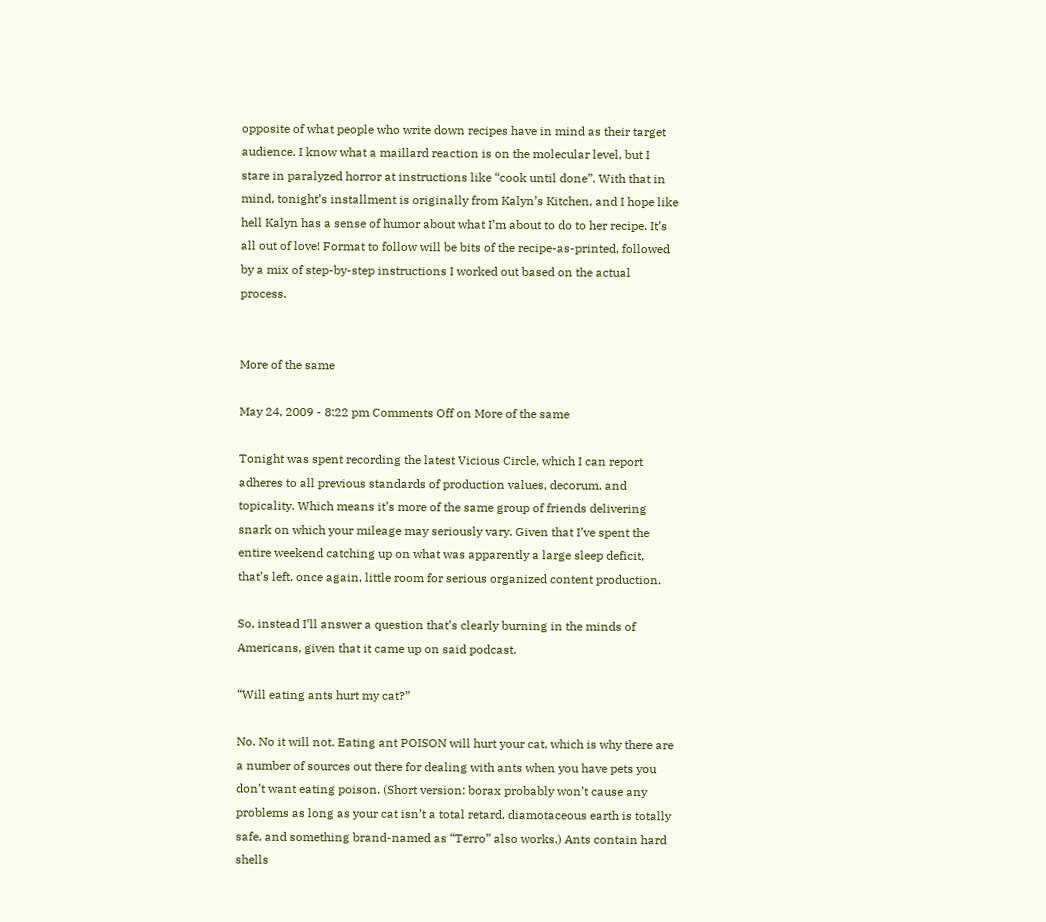opposite of what people who write down recipes have in mind as their target audience. I know what a maillard reaction is on the molecular level, but I stare in paralyzed horror at instructions like “cook until done”. With that in mind, tonight’s installment is originally from Kalyn’s Kitchen, and I hope like hell Kalyn has a sense of humor about what I’m about to do to her recipe. It’s all out of love! Format to follow will be bits of the recipe-as-printed, followed by a mix of step-by-step instructions I worked out based on the actual process.


More of the same

May 24, 2009 - 8:22 pm Comments Off on More of the same

Tonight was spent recording the latest Vicious Circle, which I can report adheres to all previous standards of production values, decorum, and topicality. Which means it’s more of the same group of friends delivering snark on which your mileage may seriously vary. Given that I’ve spent the entire weekend catching up on what was apparently a large sleep deficit, that’s left, once again, little room for serious organized content production.

So, instead I’ll answer a question that’s clearly burning in the minds of Americans, given that it came up on said podcast.

“Will eating ants hurt my cat?”

No. No it will not. Eating ant POISON will hurt your cat, which is why there are a number of sources out there for dealing with ants when you have pets you don’t want eating poison. (Short version: borax probably won’t cause any problems as long as your cat isn’t a total retard, diamotaceous earth is totally safe, and something brand-named as “Terro” also works.) Ants contain hard shells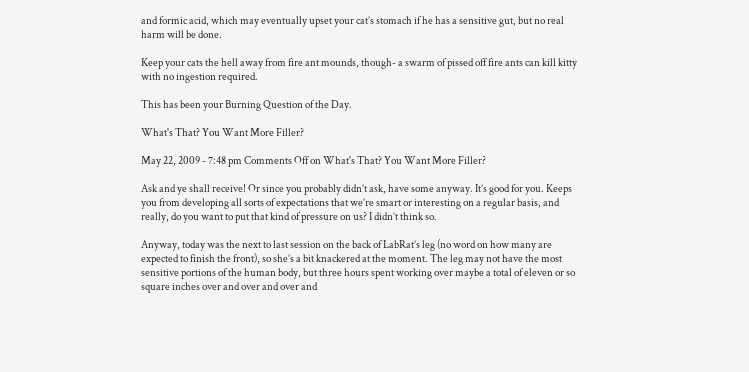and formic acid, which may eventually upset your cat’s stomach if he has a sensitive gut, but no real harm will be done.

Keep your cats the hell away from fire ant mounds, though- a swarm of pissed off fire ants can kill kitty with no ingestion required.

This has been your Burning Question of the Day.

What's That? You Want More Filler?

May 22, 2009 - 7:48 pm Comments Off on What's That? You Want More Filler?

Ask and ye shall receive! Or since you probably didn’t ask, have some anyway. It’s good for you. Keeps you from developing all sorts of expectations that we’re smart or interesting on a regular basis, and really, do you want to put that kind of pressure on us? I didn’t think so.

Anyway, today was the next to last session on the back of LabRat’s leg (no word on how many are expected to finish the front), so she’s a bit knackered at the moment. The leg may not have the most sensitive portions of the human body, but three hours spent working over maybe a total of eleven or so square inches over and over and over and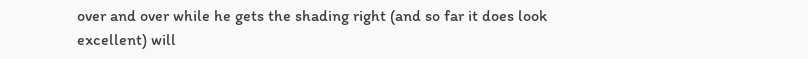over and over while he gets the shading right (and so far it does look excellent) will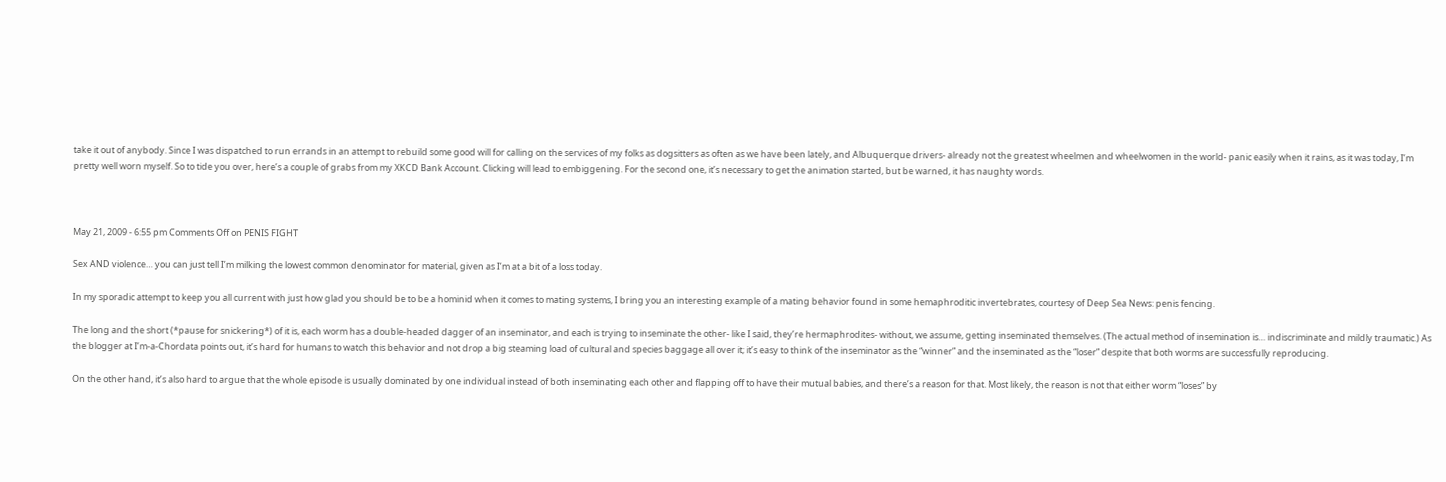take it out of anybody. Since I was dispatched to run errands in an attempt to rebuild some good will for calling on the services of my folks as dogsitters as often as we have been lately, and Albuquerque drivers- already not the greatest wheelmen and wheelwomen in the world- panic easily when it rains, as it was today, I’m pretty well worn myself. So to tide you over, here’s a couple of grabs from my XKCD Bank Account. Clicking will lead to embiggening. For the second one, it’s necessary to get the animation started, but be warned, it has naughty words.



May 21, 2009 - 6:55 pm Comments Off on PENIS FIGHT

Sex AND violence… you can just tell I’m milking the lowest common denominator for material, given as I’m at a bit of a loss today.

In my sporadic attempt to keep you all current with just how glad you should be to be a hominid when it comes to mating systems, I bring you an interesting example of a mating behavior found in some hemaphroditic invertebrates, courtesy of Deep Sea News: penis fencing.

The long and the short (*pause for snickering*) of it is, each worm has a double-headed dagger of an inseminator, and each is trying to inseminate the other- like I said, they’re hermaphrodites- without, we assume, getting inseminated themselves. (The actual method of insemination is… indiscriminate and mildly traumatic.) As the blogger at I’m-a-Chordata points out, it’s hard for humans to watch this behavior and not drop a big steaming load of cultural and species baggage all over it; it’s easy to think of the inseminator as the “winner” and the inseminated as the “loser” despite that both worms are successfully reproducing.

On the other hand, it’s also hard to argue that the whole episode is usually dominated by one individual instead of both inseminating each other and flapping off to have their mutual babies, and there’s a reason for that. Most likely, the reason is not that either worm “loses” by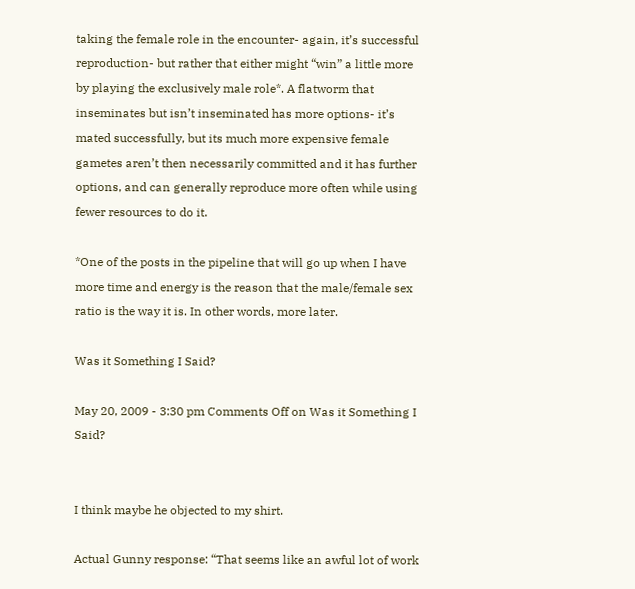taking the female role in the encounter- again, it’s successful reproduction- but rather that either might “win” a little more by playing the exclusively male role*. A flatworm that inseminates but isn’t inseminated has more options- it’s mated successfully, but its much more expensive female gametes aren’t then necessarily committed and it has further options, and can generally reproduce more often while using fewer resources to do it.

*One of the posts in the pipeline that will go up when I have more time and energy is the reason that the male/female sex ratio is the way it is. In other words, more later.

Was it Something I Said?

May 20, 2009 - 3:30 pm Comments Off on Was it Something I Said?


I think maybe he objected to my shirt.

Actual Gunny response: “That seems like an awful lot of work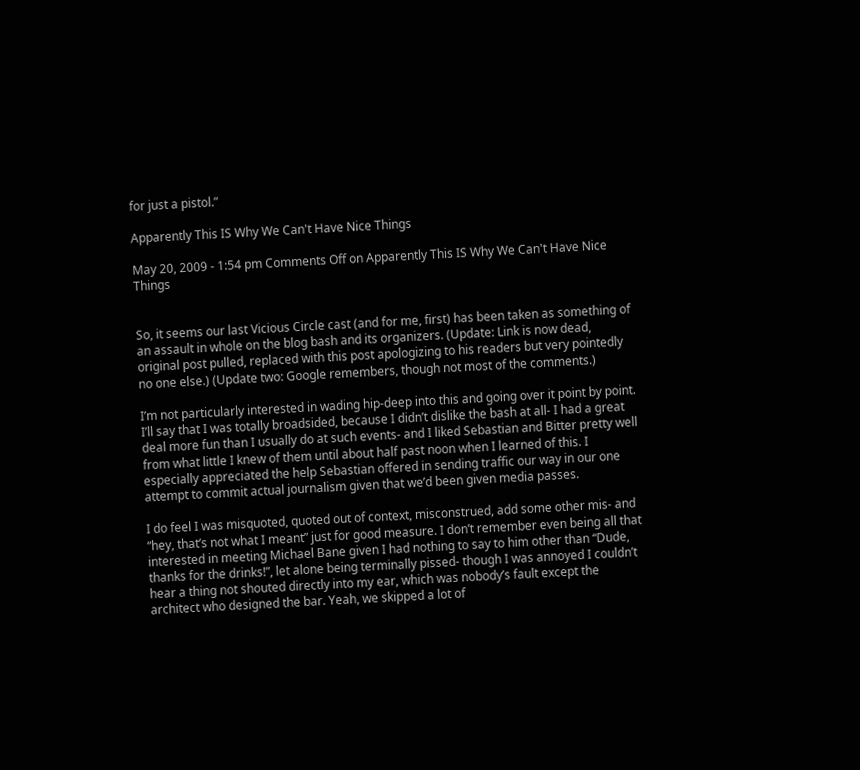for just a pistol.”

Apparently This IS Why We Can't Have Nice Things

May 20, 2009 - 1:54 pm Comments Off on Apparently This IS Why We Can't Have Nice Things


So, it seems our last Vicious Circle cast (and for me, first) has been taken as something of an assault in whole on the blog bash and its organizers. (Update: Link is now dead, original post pulled, replaced with this post apologizing to his readers but very pointedly no one else.) (Update two: Google remembers, though not most of the comments.)

I’m not particularly interested in wading hip-deep into this and going over it point by point. I’ll say that I was totally broadsided, because I didn’t dislike the bash at all- I had a great deal more fun than I usually do at such events- and I liked Sebastian and Bitter pretty well from what little I knew of them until about half past noon when I learned of this. I especially appreciated the help Sebastian offered in sending traffic our way in our one attempt to commit actual journalism given that we’d been given media passes.

I do feel I was misquoted, quoted out of context, misconstrued, add some other mis- and “hey, that’s not what I meant” just for good measure. I don’t remember even being all that interested in meeting Michael Bane given I had nothing to say to him other than “Dude, thanks for the drinks!”, let alone being terminally pissed- though I was annoyed I couldn’t hear a thing not shouted directly into my ear, which was nobody’s fault except the architect who designed the bar. Yeah, we skipped a lot of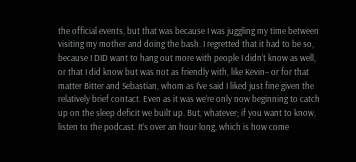the official events, but that was because I was juggling my time between visiting my mother and doing the bash. I regretted that it had to be so, because I DID want to hang out more with people I didn’t know as well, or that I did know but was not as friendly with, like Kevin– or for that matter Bitter and Sebastian, whom as I’ve said I liked just fine given the relatively brief contact. Even as it was we’re only now beginning to catch up on the sleep deficit we built up. But, whatever; if you want to know, listen to the podcast. It’s over an hour long, which is how come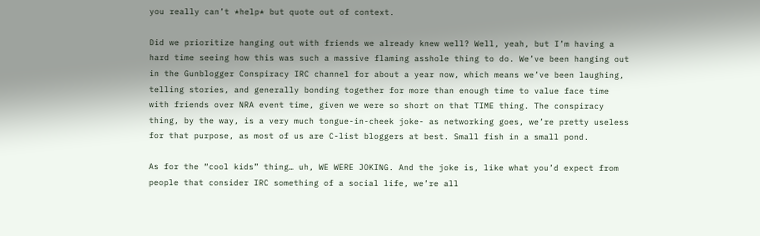you really can’t *help* but quote out of context.

Did we prioritize hanging out with friends we already knew well? Well, yeah, but I’m having a hard time seeing how this was such a massive flaming asshole thing to do. We’ve been hanging out in the Gunblogger Conspiracy IRC channel for about a year now, which means we’ve been laughing, telling stories, and generally bonding together for more than enough time to value face time with friends over NRA event time, given we were so short on that TIME thing. The conspiracy thing, by the way, is a very much tongue-in-cheek joke- as networking goes, we’re pretty useless for that purpose, as most of us are C-list bloggers at best. Small fish in a small pond.

As for the “cool kids” thing… uh, WE WERE JOKING. And the joke is, like what you’d expect from people that consider IRC something of a social life, we’re all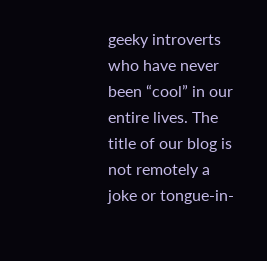geeky introverts who have never been “cool” in our entire lives. The title of our blog is not remotely a joke or tongue-in-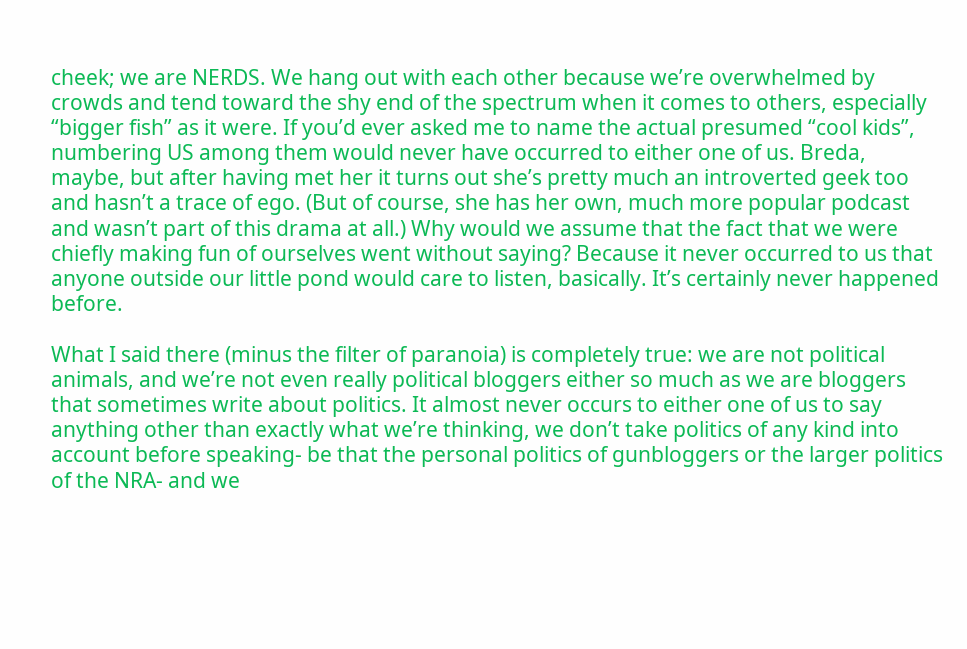cheek; we are NERDS. We hang out with each other because we’re overwhelmed by crowds and tend toward the shy end of the spectrum when it comes to others, especially “bigger fish” as it were. If you’d ever asked me to name the actual presumed “cool kids”, numbering US among them would never have occurred to either one of us. Breda, maybe, but after having met her it turns out she’s pretty much an introverted geek too and hasn’t a trace of ego. (But of course, she has her own, much more popular podcast and wasn’t part of this drama at all.) Why would we assume that the fact that we were chiefly making fun of ourselves went without saying? Because it never occurred to us that anyone outside our little pond would care to listen, basically. It’s certainly never happened before.

What I said there (minus the filter of paranoia) is completely true: we are not political animals, and we’re not even really political bloggers either so much as we are bloggers that sometimes write about politics. It almost never occurs to either one of us to say anything other than exactly what we’re thinking, we don’t take politics of any kind into account before speaking- be that the personal politics of gunbloggers or the larger politics of the NRA- and we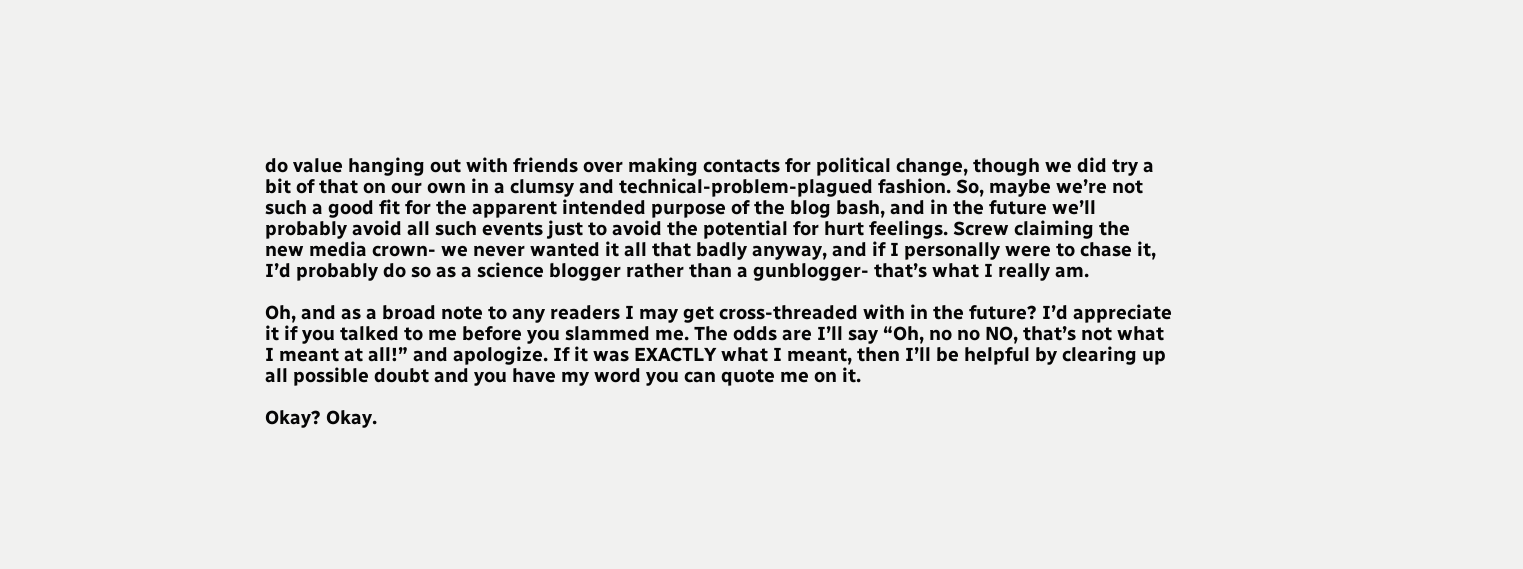do value hanging out with friends over making contacts for political change, though we did try a bit of that on our own in a clumsy and technical-problem-plagued fashion. So, maybe we’re not such a good fit for the apparent intended purpose of the blog bash, and in the future we’ll probably avoid all such events just to avoid the potential for hurt feelings. Screw claiming the new media crown- we never wanted it all that badly anyway, and if I personally were to chase it, I’d probably do so as a science blogger rather than a gunblogger- that’s what I really am.

Oh, and as a broad note to any readers I may get cross-threaded with in the future? I’d appreciate it if you talked to me before you slammed me. The odds are I’ll say “Oh, no no NO, that’s not what I meant at all!” and apologize. If it was EXACTLY what I meant, then I’ll be helpful by clearing up all possible doubt and you have my word you can quote me on it.

Okay? Okay.